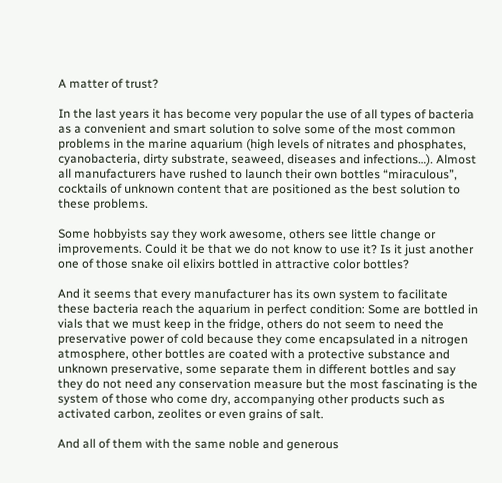A matter of trust?

In the last years it has become very popular the use of all types of bacteria as a convenient and smart solution to solve some of the most common problems in the marine aquarium (high levels of nitrates and phosphates, cyanobacteria, dirty substrate, seaweed, diseases and infections…). Almost all manufacturers have rushed to launch their own bottles “miraculous”, cocktails of unknown content that are positioned as the best solution to these problems.

Some hobbyists say they work awesome, others see little change or improvements. Could it be that we do not know to use it? Is it just another one of those snake oil elixirs bottled in attractive color bottles?

And it seems that every manufacturer has its own system to facilitate these bacteria reach the aquarium in perfect condition: Some are bottled in vials that we must keep in the fridge, others do not seem to need the preservative power of cold because they come encapsulated in a nitrogen atmosphere, other bottles are coated with a protective substance and unknown preservative, some separate them in different bottles and say they do not need any conservation measure but the most fascinating is the system of those who come dry, accompanying other products such as activated carbon, zeolites or even grains of salt.

And all of them with the same noble and generous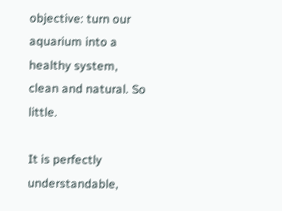objective: turn our aquarium into a healthy system, clean and natural. So little.

It is perfectly understandable,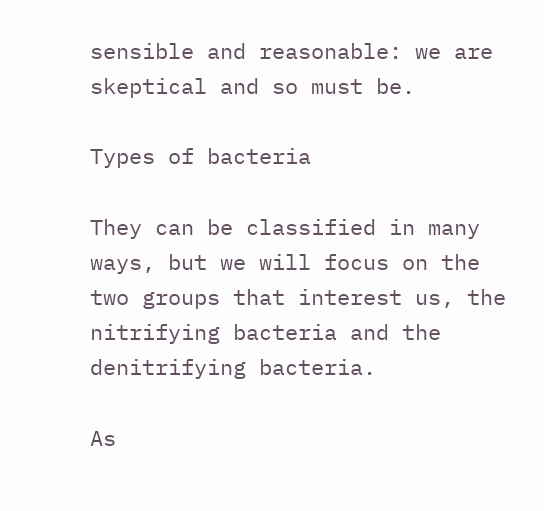sensible and reasonable: we are skeptical and so must be.

Types of bacteria

They can be classified in many ways, but we will focus on the two groups that interest us, the nitrifying bacteria and the denitrifying bacteria.

As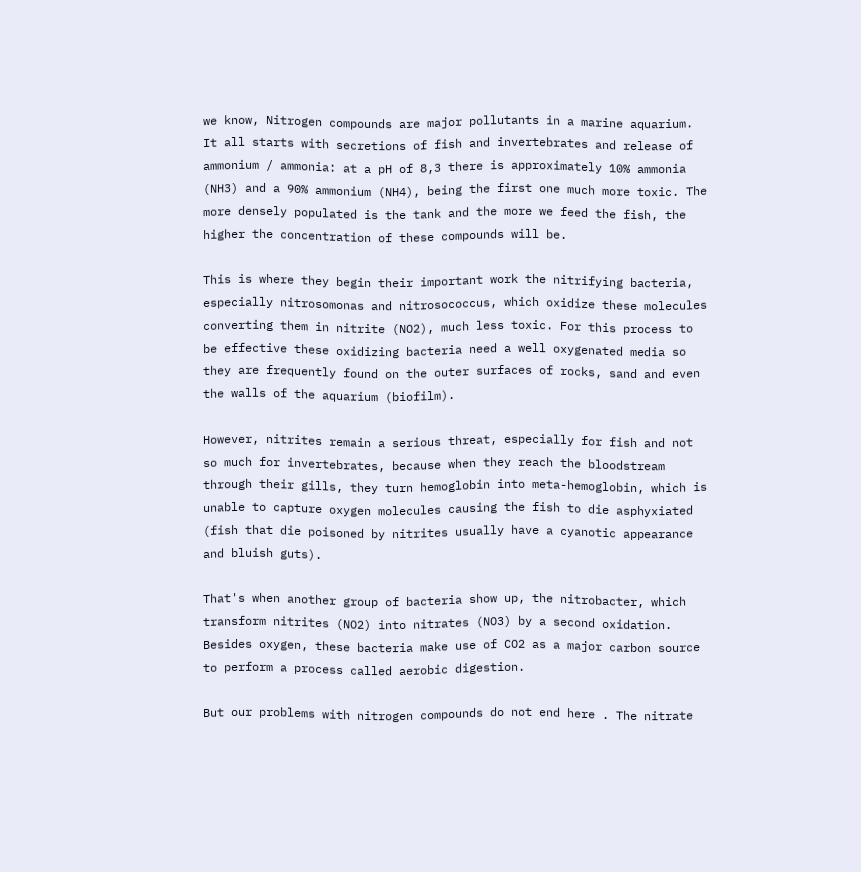we know, Nitrogen compounds are major pollutants in a marine aquarium. It all starts with secretions of fish and invertebrates and release of ammonium / ammonia: at a pH of 8,3 there is approximately 10% ammonia (NH3) and a 90% ammonium (NH4), being the first one much more toxic. The more densely populated is the tank and the more we feed the fish, the higher the concentration of these compounds will be.

This is where they begin their important work the nitrifying bacteria, especially nitrosomonas and nitrosococcus, which oxidize these molecules converting them in nitrite (NO2), much less toxic. For this process to be effective these oxidizing bacteria need a well oxygenated media so they are frequently found on the outer surfaces of rocks, sand and even the walls of the aquarium (biofilm).

However, nitrites remain a serious threat, especially for fish and not so much for invertebrates, because when they reach the bloodstream through their gills, they turn hemoglobin into meta-hemoglobin, which is unable to capture oxygen molecules causing the fish to die asphyxiated (fish that die poisoned by nitrites usually have a cyanotic appearance and bluish guts).

That's when another group of bacteria show up, the nitrobacter, which transform nitrites (NO2) into nitrates (NO3) by a second oxidation. Besides oxygen, these bacteria make use of CO2 as a major carbon source to perform a process called aerobic digestion.

But our problems with nitrogen compounds do not end here . The nitrate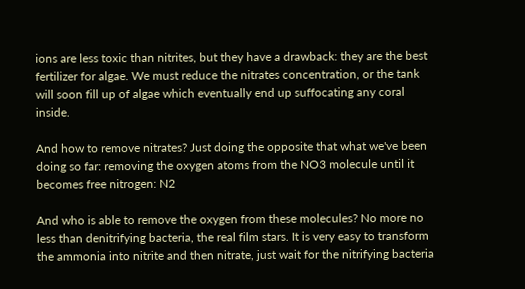ions are less toxic than nitrites, but they have a drawback: they are the best fertilizer for algae. We must reduce the nitrates concentration, or the tank will soon fill up of algae which eventually end up suffocating any coral inside.

And how to remove nitrates? Just doing the opposite that what we've been doing so far: removing the oxygen atoms from the NO3 molecule until it becomes free nitrogen: N2

And who is able to remove the oxygen from these molecules? No more no less than denitrifying bacteria, the real film stars. It is very easy to transform the ammonia into nitrite and then nitrate, just wait for the nitrifying bacteria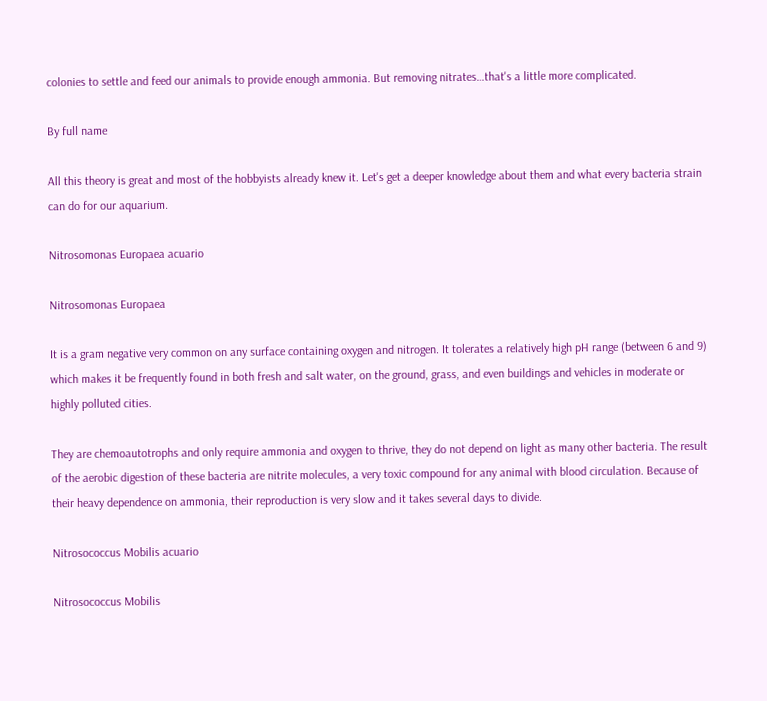colonies to settle and feed our animals to provide enough ammonia. But removing nitrates…that's a little more complicated.

By full name

All this theory is great and most of the hobbyists already knew it. Let's get a deeper knowledge about them and what every bacteria strain can do for our aquarium.

Nitrosomonas Europaea acuario

Nitrosomonas Europaea

It is a gram negative very common on any surface containing oxygen and nitrogen. It tolerates a relatively high pH range (between 6 and 9) which makes it be frequently found in both fresh and salt water, on the ground, grass, and even buildings and vehicles in moderate or highly polluted cities.

They are chemoautotrophs and only require ammonia and oxygen to thrive, they do not depend on light as many other bacteria. The result of the aerobic digestion of these bacteria are nitrite molecules, a very toxic compound for any animal with blood circulation. Because of their heavy dependence on ammonia, their reproduction is very slow and it takes several days to divide.

Nitrosococcus Mobilis acuario

Nitrosococcus Mobilis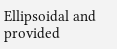Ellipsoidal and provided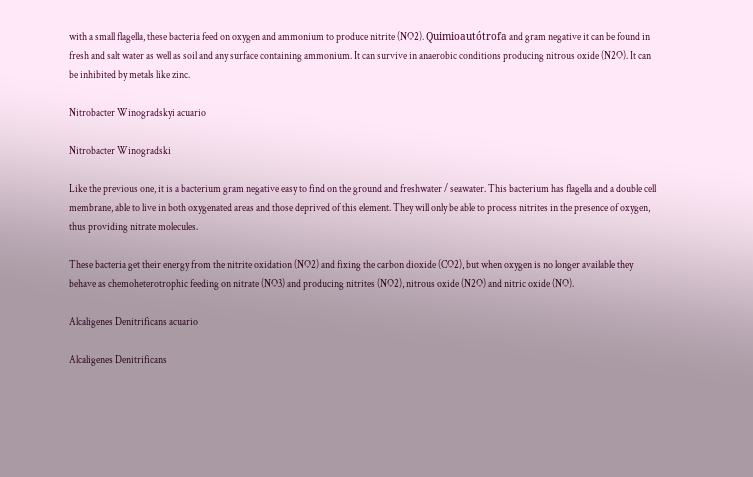with a small flagella, these bacteria feed on oxygen and ammonium to produce nitrite (NO2). Quimioautótrofa and gram negative it can be found in fresh and salt water as well as soil and any surface containing ammonium. It can survive in anaerobic conditions producing nitrous oxide (N2O). It can be inhibited by metals like zinc.

Nitrobacter Winogradskyi acuario

Nitrobacter Winogradski

Like the previous one, it is a bacterium gram negative easy to find on the ground and freshwater / seawater. This bacterium has flagella and a double cell membrane, able to live in both oxygenated areas and those deprived of this element. They will only be able to process nitrites in the presence of oxygen, thus providing nitrate molecules.

These bacteria get their energy from the nitrite oxidation (NO2) and fixing the carbon dioxide (CO2), but when oxygen is no longer available they behave as chemoheterotrophic feeding on nitrate (NO3) and producing nitrites (NO2), nitrous oxide (N2O) and nitric oxide (NO).

Alcaligenes Denitrificans acuario

Alcaligenes Denitrificans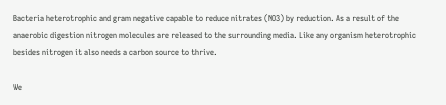Bacteria heterotrophic and gram negative capable to reduce nitrates (NO3) by reduction. As a result of the anaerobic digestion nitrogen molecules are released to the surrounding media. Like any organism heterotrophic besides nitrogen it also needs a carbon source to thrive.

We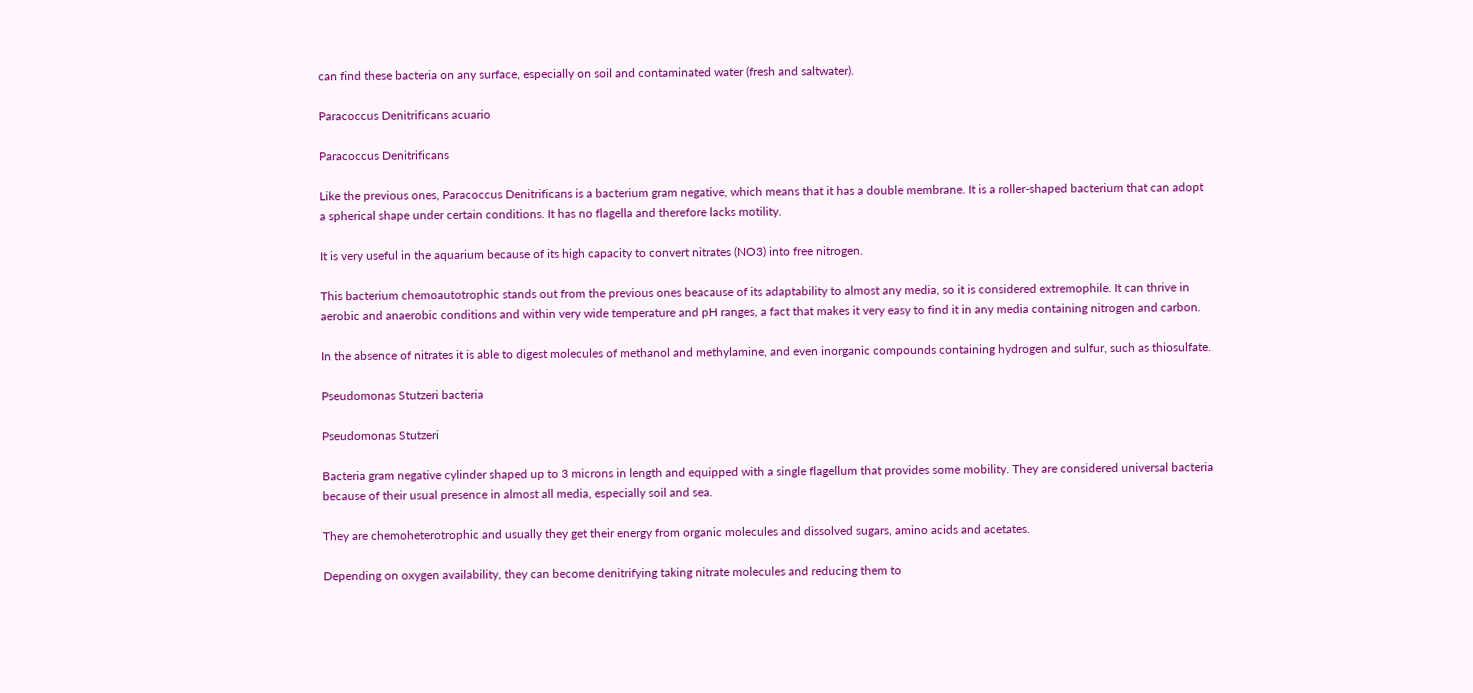can find these bacteria on any surface, especially on soil and contaminated water (fresh and saltwater).

Paracoccus Denitrificans acuario

Paracoccus Denitrificans

Like the previous ones, Paracoccus Denitrificans is a bacterium gram negative, which means that it has a double membrane. It is a roller-shaped bacterium that can adopt a spherical shape under certain conditions. It has no flagella and therefore lacks motility.

It is very useful in the aquarium because of its high capacity to convert nitrates (NO3) into free nitrogen.

This bacterium chemoautotrophic stands out from the previous ones beacause of its adaptability to almost any media, so it is considered extremophile. It can thrive in aerobic and anaerobic conditions and within very wide temperature and pH ranges, a fact that makes it very easy to find it in any media containing nitrogen and carbon.

In the absence of nitrates it is able to digest molecules of methanol and methylamine, and even inorganic compounds containing hydrogen and sulfur, such as thiosulfate.

Pseudomonas Stutzeri bacteria

Pseudomonas Stutzeri

Bacteria gram negative cylinder shaped up to 3 microns in length and equipped with a single flagellum that provides some mobility. They are considered universal bacteria because of their usual presence in almost all media, especially soil and sea.

They are chemoheterotrophic and usually they get their energy from organic molecules and dissolved sugars, amino acids and acetates.

Depending on oxygen availability, they can become denitrifying taking nitrate molecules and reducing them to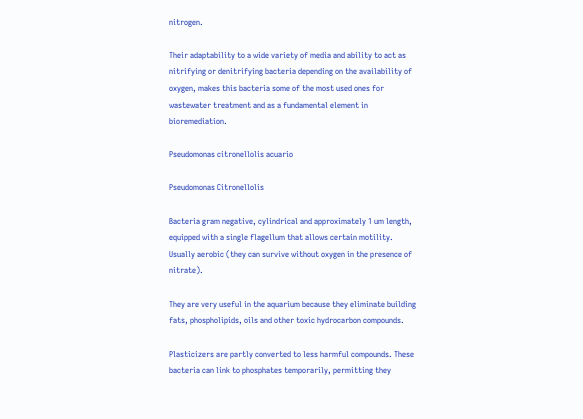nitrogen.

Their adaptability to a wide variety of media and ability to act as nitrifying or denitrifying bacteria depending on the availability of oxygen, makes this bacteria some of the most used ones for wastewater treatment and as a fundamental element in bioremediation.

Pseudomonas citronellolis acuario

Pseudomonas Citronellolis

Bacteria gram negative, cylindrical and approximately 1 um length, equipped with a single flagellum that allows certain motility. Usually aerobic (they can survive without oxygen in the presence of nitrate).

They are very useful in the aquarium because they eliminate building fats, phospholipids, oils and other toxic hydrocarbon compounds.

Plasticizers are partly converted to less harmful compounds. These bacteria can link to phosphates temporarily, permitting they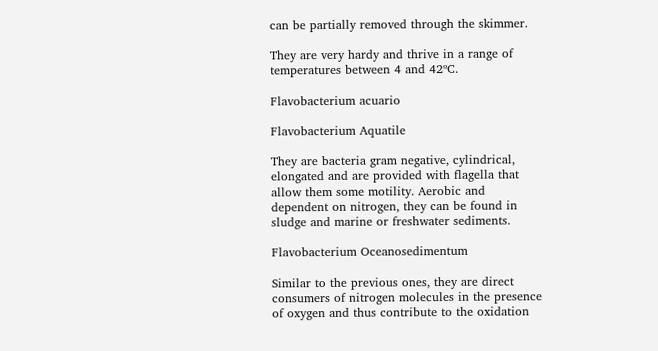can be partially removed through the skimmer.

They are very hardy and thrive in a range of temperatures between 4 and 42ºC.

Flavobacterium acuario

Flavobacterium Aquatile

They are bacteria gram negative, cylindrical, elongated and are provided with flagella that allow them some motility. Aerobic and dependent on nitrogen, they can be found in sludge and marine or freshwater sediments.

Flavobacterium Oceanosedimentum

Similar to the previous ones, they are direct consumers of nitrogen molecules in the presence of oxygen and thus contribute to the oxidation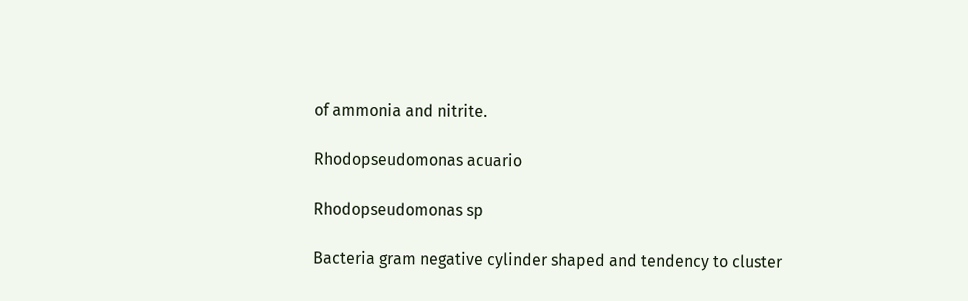of ammonia and nitrite.

Rhodopseudomonas acuario

Rhodopseudomonas sp

Bacteria gram negative cylinder shaped and tendency to cluster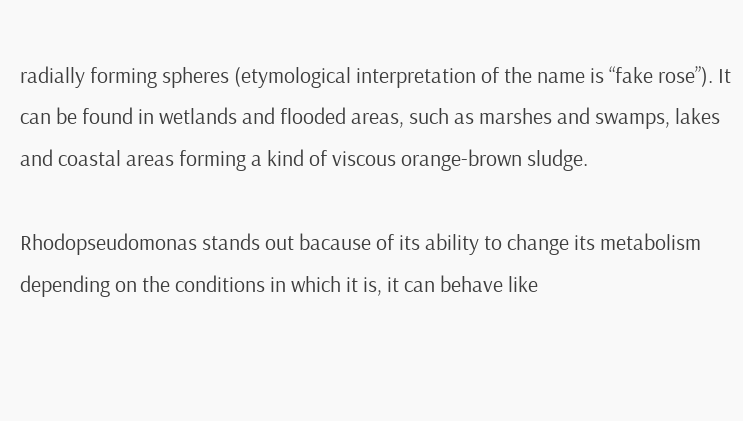radially forming spheres (etymological interpretation of the name is “fake rose”). It can be found in wetlands and flooded areas, such as marshes and swamps, lakes and coastal areas forming a kind of viscous orange-brown sludge.

Rhodopseudomonas stands out bacause of its ability to change its metabolism depending on the conditions in which it is, it can behave like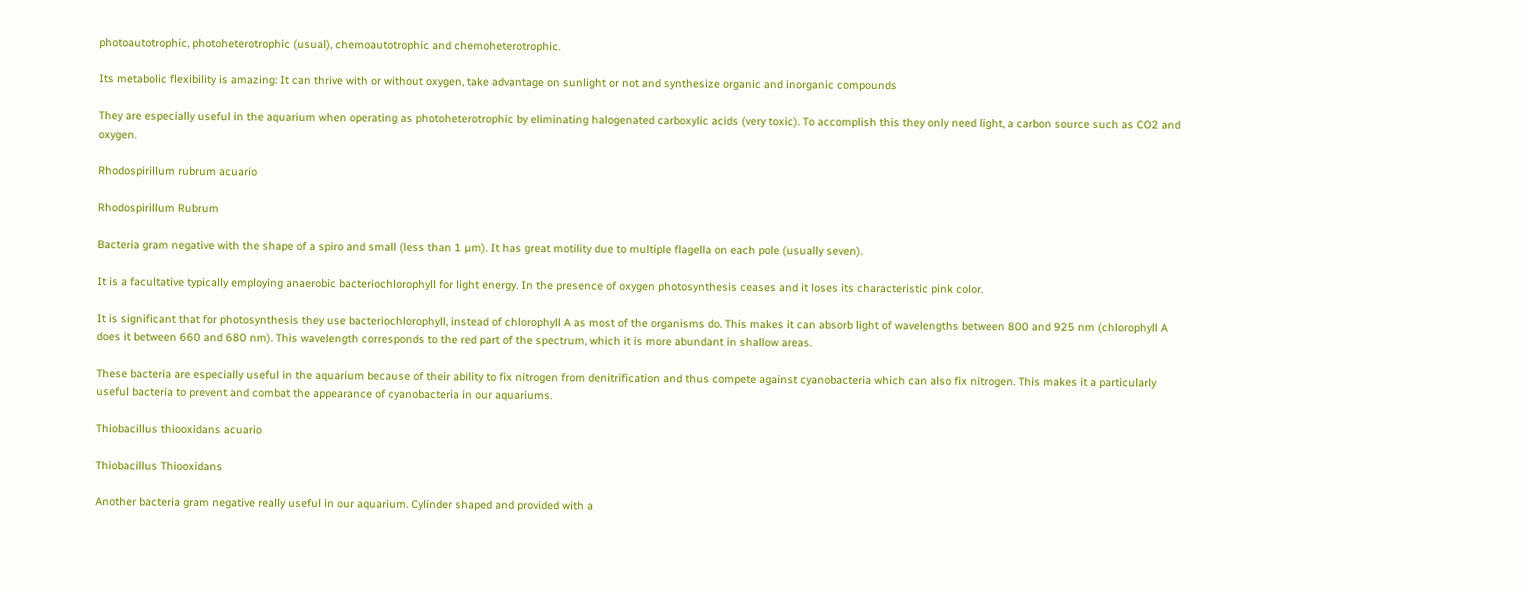photoautotrophic, photoheterotrophic (usual), chemoautotrophic and chemoheterotrophic.

Its metabolic flexibility is amazing: It can thrive with or without oxygen, take advantage on sunlight or not and synthesize organic and inorganic compounds

They are especially useful in the aquarium when operating as photoheterotrophic by eliminating halogenated carboxylic acids (very toxic). To accomplish this they only need light, a carbon source such as CO2 and oxygen.

Rhodospirillum rubrum acuario

Rhodospirillum Rubrum

Bacteria gram negative with the shape of a spiro and small (less than 1 µm). It has great motility due to multiple flagella on each pole (usually seven).

It is a facultative typically employing anaerobic bacteriochlorophyll for light energy. In the presence of oxygen photosynthesis ceases and it loses its characteristic pink color.

It is significant that for photosynthesis they use bacteriochlorophyll, instead of chlorophyll A as most of the organisms do. This makes it can absorb light of wavelengths between 800 and 925 nm (chlorophyll A does it between 660 and 680 nm). This wavelength corresponds to the red part of the spectrum, which it is more abundant in shallow areas.

These bacteria are especially useful in the aquarium because of their ability to fix nitrogen from denitrification and thus compete against cyanobacteria which can also fix nitrogen. This makes it a particularly useful bacteria to prevent and combat the appearance of cyanobacteria in our aquariums.

Thiobacillus thiooxidans acuario

Thiobacillus Thiooxidans

Another bacteria gram negative really useful in our aquarium. Cylinder shaped and provided with a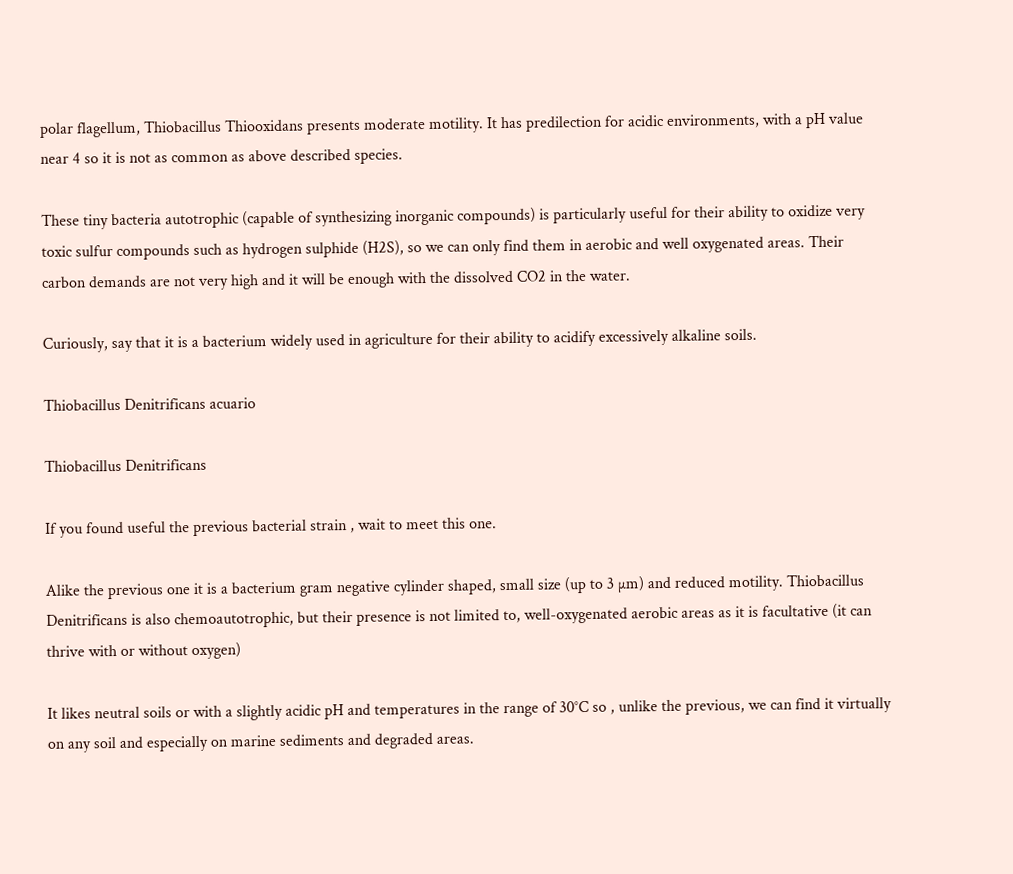polar flagellum, Thiobacillus Thiooxidans presents moderate motility. It has predilection for acidic environments, with a pH value near 4 so it is not as common as above described species.

These tiny bacteria autotrophic (capable of synthesizing inorganic compounds) is particularly useful for their ability to oxidize very toxic sulfur compounds such as hydrogen sulphide (H2S), so we can only find them in aerobic and well oxygenated areas. Their carbon demands are not very high and it will be enough with the dissolved CO2 in the water.

Curiously, say that it is a bacterium widely used in agriculture for their ability to acidify excessively alkaline soils.

Thiobacillus Denitrificans acuario

Thiobacillus Denitrificans

If you found useful the previous bacterial strain , wait to meet this one.

Alike the previous one it is a bacterium gram negative cylinder shaped, small size (up to 3 µm) and reduced motility. Thiobacillus Denitrificans is also chemoautotrophic, but their presence is not limited to, well-oxygenated aerobic areas as it is facultative (it can thrive with or without oxygen)

It likes neutral soils or with a slightly acidic pH and temperatures in the range of 30°C so , unlike the previous, we can find it virtually on any soil and especially on marine sediments and degraded areas.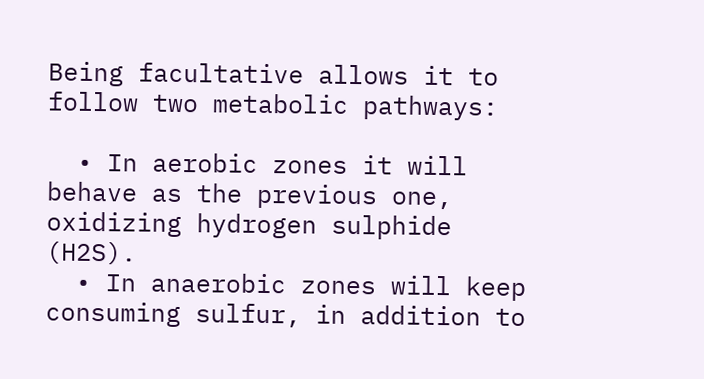Being facultative allows it to follow two metabolic pathways:

  • In aerobic zones it will behave as the previous one, oxidizing hydrogen sulphide (H2S).
  • In anaerobic zones will keep consuming sulfur, in addition to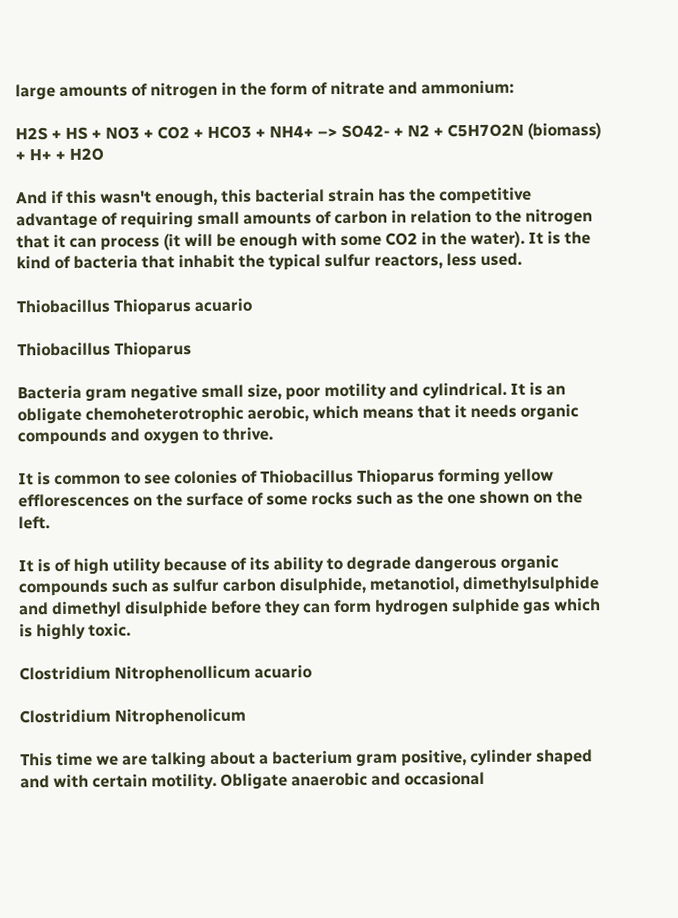large amounts of nitrogen in the form of nitrate and ammonium:

H2S + HS + NO3 + CO2 + HCO3 + NH4+ –> SO42- + N2 + C5H7O2N (biomass) + H+ + H2O

And if this wasn't enough, this bacterial strain has the competitive advantage of requiring small amounts of carbon in relation to the nitrogen that it can process (it will be enough with some CO2 in the water). It is the kind of bacteria that inhabit the typical sulfur reactors, less used.

Thiobacillus Thioparus acuario

Thiobacillus Thioparus

Bacteria gram negative small size, poor motility and cylindrical. It is an obligate chemoheterotrophic aerobic, which means that it needs organic compounds and oxygen to thrive.

It is common to see colonies of Thiobacillus Thioparus forming yellow efflorescences on the surface of some rocks such as the one shown on the left.

It is of high utility because of its ability to degrade dangerous organic compounds such as sulfur carbon disulphide, metanotiol, dimethylsulphide and dimethyl disulphide before they can form hydrogen sulphide gas which is highly toxic.

Clostridium Nitrophenollicum acuario

Clostridium Nitrophenolicum

This time we are talking about a bacterium gram positive, cylinder shaped and with certain motility. Obligate anaerobic and occasional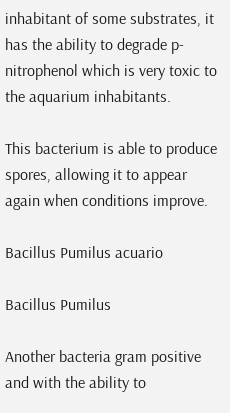inhabitant of some substrates, it has the ability to degrade p-nitrophenol which is very toxic to the aquarium inhabitants.

This bacterium is able to produce spores, allowing it to appear again when conditions improve.

Bacillus Pumilus acuario

Bacillus Pumilus

Another bacteria gram positive and with the ability to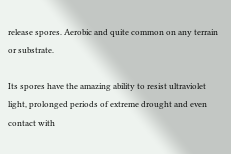release spores. Aerobic and quite common on any terrain or substrate.

Its spores have the amazing ability to resist ultraviolet light, prolonged periods of extreme drought and even contact with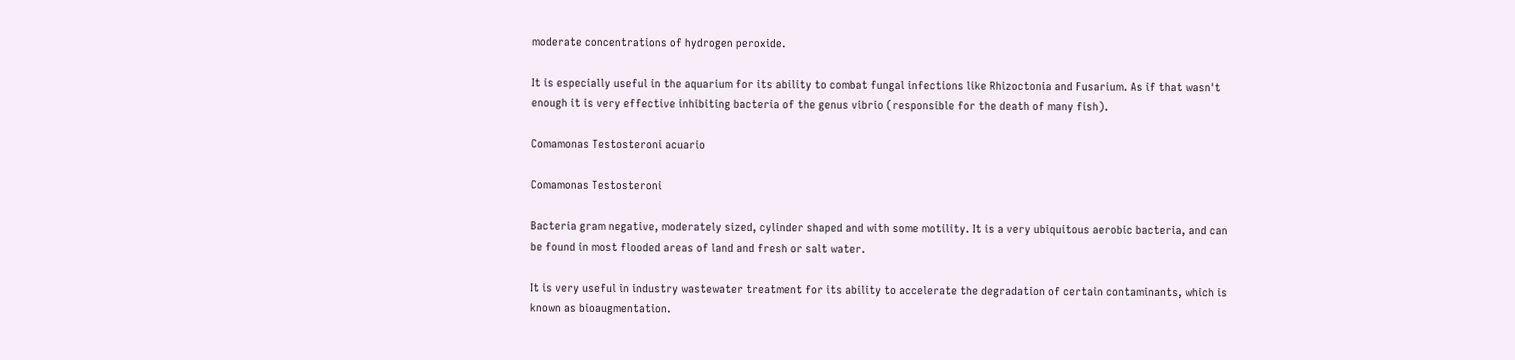moderate concentrations of hydrogen peroxide.

It is especially useful in the aquarium for its ability to combat fungal infections like Rhizoctonia and Fusarium. As if that wasn't enough it is very effective inhibiting bacteria of the genus vibrio (responsible for the death of many fish).

Comamonas Testosteroni acuario

Comamonas Testosteroni

Bacteria gram negative, moderately sized, cylinder shaped and with some motility. It is a very ubiquitous aerobic bacteria, and can be found in most flooded areas of land and fresh or salt water.

It is very useful in industry wastewater treatment for its ability to accelerate the degradation of certain contaminants, which is known as bioaugmentation.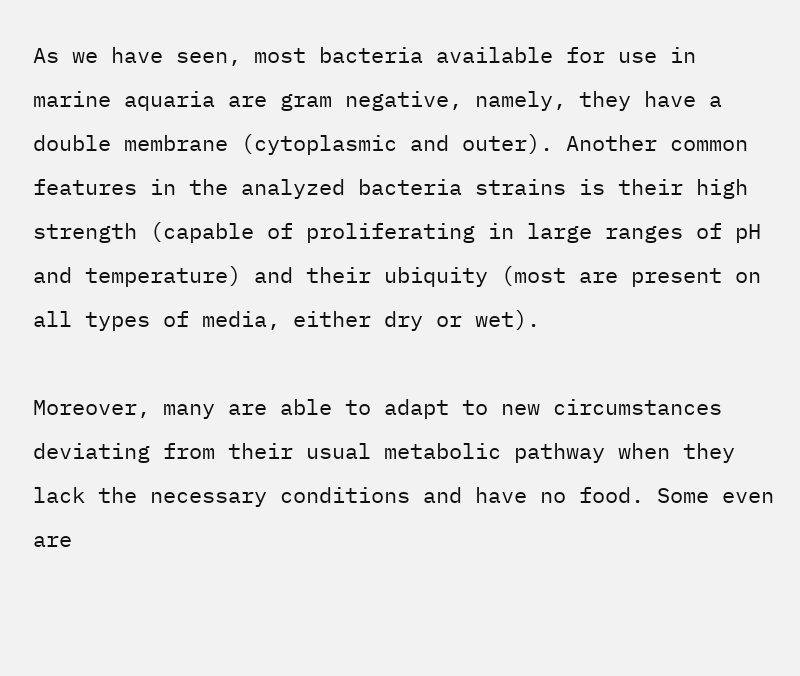As we have seen, most bacteria available for use in marine aquaria are gram negative, namely, they have a double membrane (cytoplasmic and outer). Another common features in the analyzed bacteria strains is their high strength (capable of proliferating in large ranges of pH and temperature) and their ubiquity (most are present on all types of media, either dry or wet).

Moreover, many are able to adapt to new circumstances deviating from their usual metabolic pathway when they lack the necessary conditions and have no food. Some even are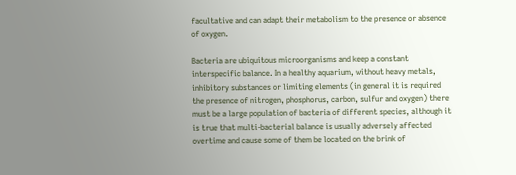facultative and can adapt their metabolism to the presence or absence of oxygen.

Bacteria are ubiquitous microorganisms and keep a constant interspecific balance. In a healthy aquarium, without heavy metals, inhibitory substances or limiting elements (in general it is required the presence of nitrogen, phosphorus, carbon, sulfur and oxygen) there must be a large population of bacteria of different species, although it is true that multi-bacterial balance is usually adversely affected overtime and cause some of them be located on the brink of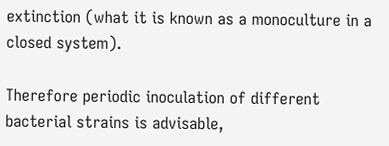extinction (what it is known as a monoculture in a closed system).

Therefore periodic inoculation of different bacterial strains is advisable,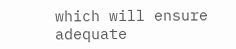which will ensure adequate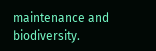maintenance and biodiversity.